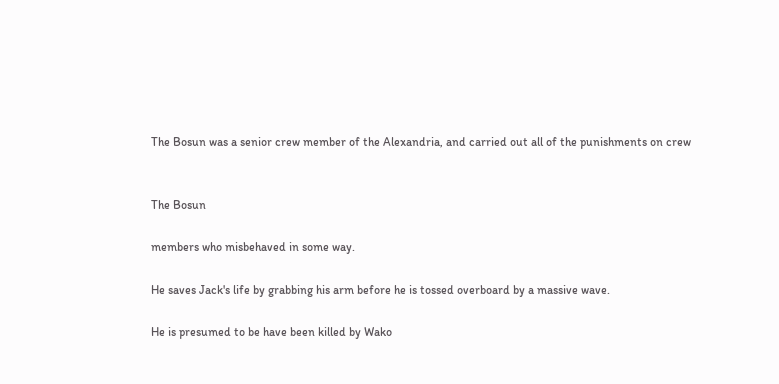The Bosun was a senior crew member of the Alexandria, and carried out all of the punishments on crew


The Bosun

members who misbehaved in some way.

He saves Jack's life by grabbing his arm before he is tossed overboard by a massive wave.

He is presumed to be have been killed by Wako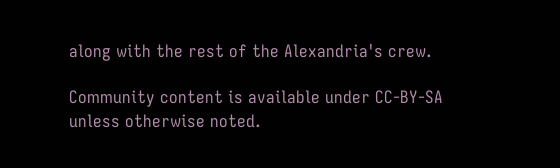along with the rest of the Alexandria's crew.

Community content is available under CC-BY-SA unless otherwise noted.